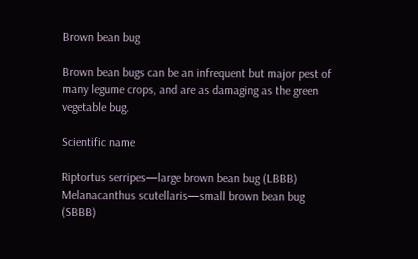Brown bean bug

Brown bean bugs can be an infrequent but major pest of many legume crops, and are as damaging as the green vegetable bug.

Scientific name

Riptortus serripes—large brown bean bug (LBBB)
Melanacanthus scutellaris—small brown bean bug (SBBB)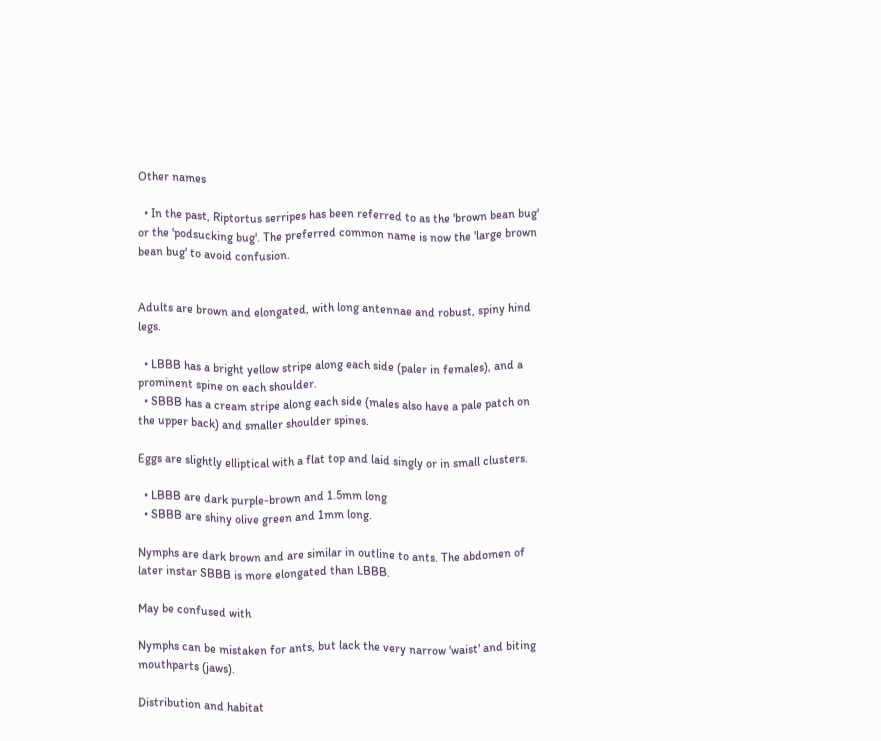Other names

  • In the past, Riptortus serripes has been referred to as the 'brown bean bug' or the 'podsucking bug'. The preferred common name is now the 'large brown bean bug' to avoid confusion.


Adults are brown and elongated, with long antennae and robust, spiny hind legs.

  • LBBB has a bright yellow stripe along each side (paler in females), and a prominent spine on each shoulder.
  • SBBB has a cream stripe along each side (males also have a pale patch on the upper back) and smaller shoulder spines.

Eggs are slightly elliptical with a flat top and laid singly or in small clusters.

  • LBBB are dark purple-brown and 1.5mm long
  • SBBB are shiny olive green and 1mm long.

Nymphs are dark brown and are similar in outline to ants. The abdomen of later instar SBBB is more elongated than LBBB.

May be confused with

Nymphs can be mistaken for ants, but lack the very narrow 'waist' and biting mouthparts (jaws).

Distribution and habitat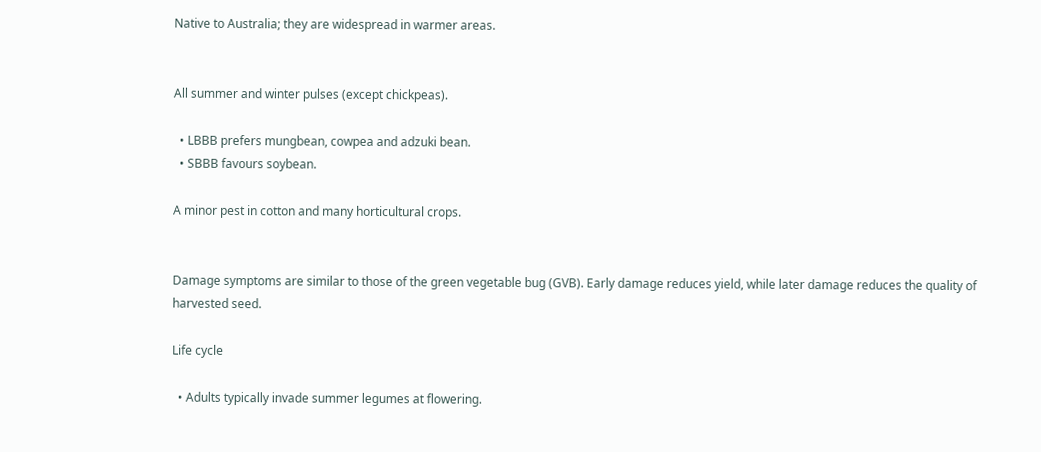Native to Australia; they are widespread in warmer areas.


All summer and winter pulses (except chickpeas).

  • LBBB prefers mungbean, cowpea and adzuki bean.
  • SBBB favours soybean.

A minor pest in cotton and many horticultural crops.


Damage symptoms are similar to those of the green vegetable bug (GVB). Early damage reduces yield, while later damage reduces the quality of harvested seed.

Life cycle

  • Adults typically invade summer legumes at flowering.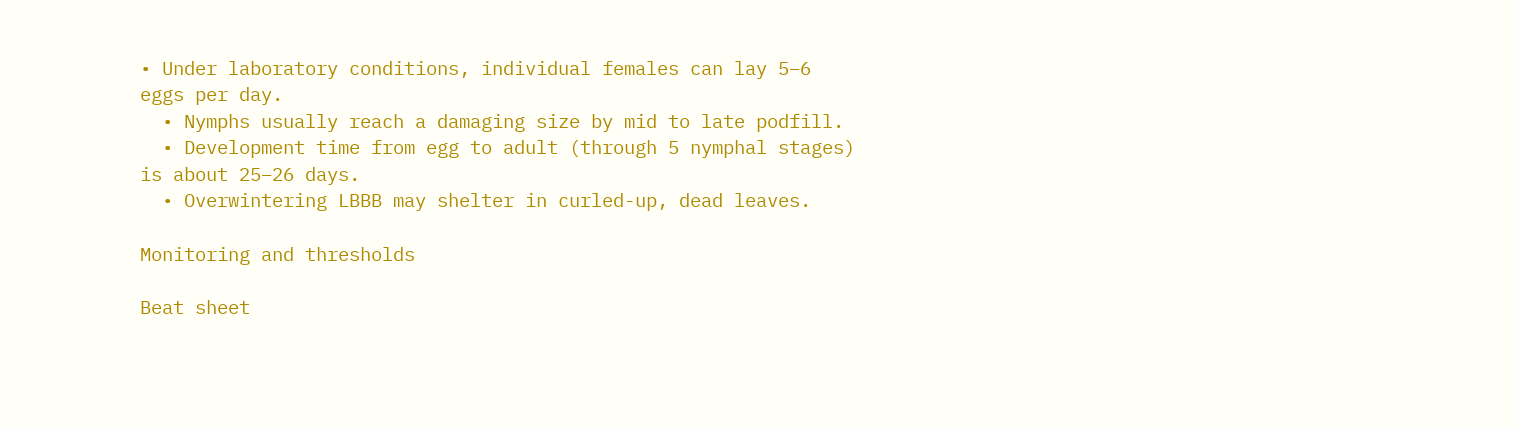• Under laboratory conditions, individual females can lay 5–6 eggs per day.
  • Nymphs usually reach a damaging size by mid to late podfill.
  • Development time from egg to adult (through 5 nymphal stages) is about 25–26 days.
  • Overwintering LBBB may shelter in curled-up, dead leaves.

Monitoring and thresholds

Beat sheet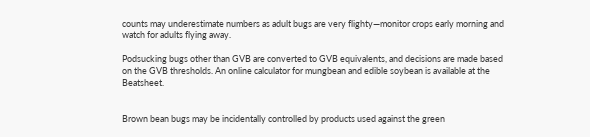counts may underestimate numbers as adult bugs are very flighty—monitor crops early morning and watch for adults flying away.

Podsucking bugs other than GVB are converted to GVB equivalents, and decisions are made based on the GVB thresholds. An online calculator for mungbean and edible soybean is available at the Beatsheet.


Brown bean bugs may be incidentally controlled by products used against the green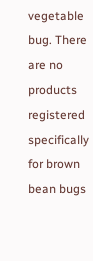vegetable bug. There are no products registered specifically for brown bean bugs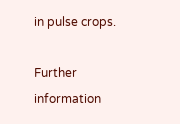in pulse crops.

Further information